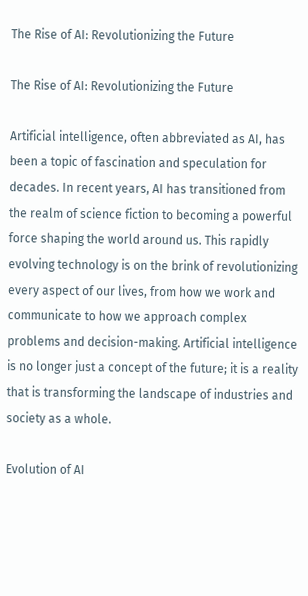The Rise of AI: Revolutionizing the Future

The Rise of AI: Revolutionizing the Future

Artificial intelligence, often abbreviated as AI, has been a topic of fascination and speculation for decades. In recent years, AI has transitioned from the realm of science fiction to becoming a powerful force shaping the world around us. This rapidly evolving technology is on the brink of revolutionizing every aspect of our lives, from how we work and communicate to how we approach complex problems and decision-making. Artificial intelligence is no longer just a concept of the future; it is a reality that is transforming the landscape of industries and society as a whole.

Evolution of AI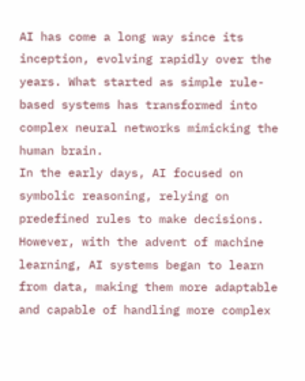AI has come a long way since its inception, evolving rapidly over the years. What started as simple rule-based systems has transformed into complex neural networks mimicking the human brain.
In the early days, AI focused on symbolic reasoning, relying on predefined rules to make decisions. However, with the advent of machine learning, AI systems began to learn from data, making them more adaptable and capable of handling more complex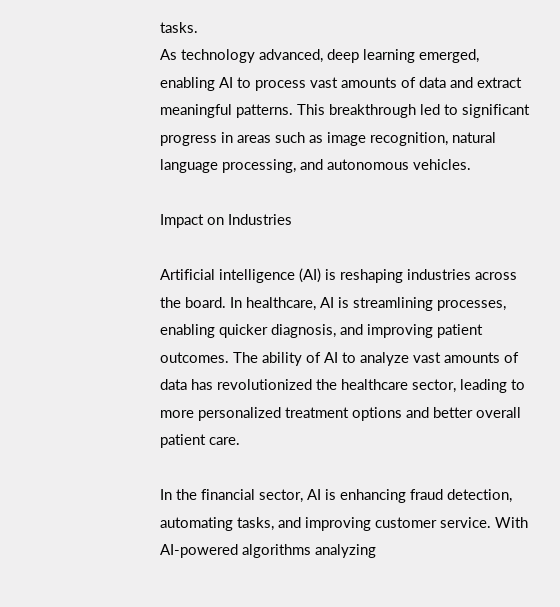tasks.
As technology advanced, deep learning emerged, enabling AI to process vast amounts of data and extract meaningful patterns. This breakthrough led to significant progress in areas such as image recognition, natural language processing, and autonomous vehicles.

Impact on Industries

Artificial intelligence (AI) is reshaping industries across the board. In healthcare, AI is streamlining processes, enabling quicker diagnosis, and improving patient outcomes. The ability of AI to analyze vast amounts of data has revolutionized the healthcare sector, leading to more personalized treatment options and better overall patient care.

In the financial sector, AI is enhancing fraud detection, automating tasks, and improving customer service. With AI-powered algorithms analyzing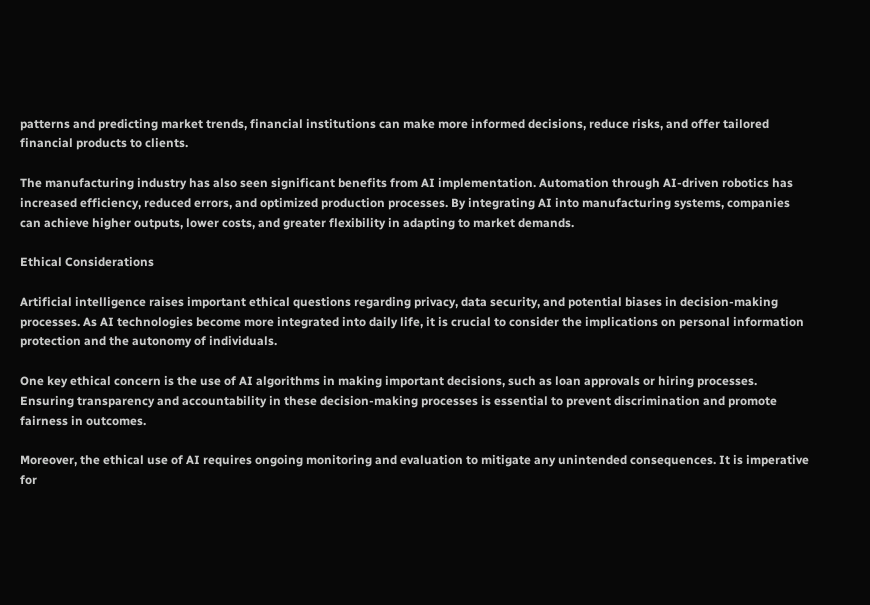patterns and predicting market trends, financial institutions can make more informed decisions, reduce risks, and offer tailored financial products to clients.

The manufacturing industry has also seen significant benefits from AI implementation. Automation through AI-driven robotics has increased efficiency, reduced errors, and optimized production processes. By integrating AI into manufacturing systems, companies can achieve higher outputs, lower costs, and greater flexibility in adapting to market demands.

Ethical Considerations

Artificial intelligence raises important ethical questions regarding privacy, data security, and potential biases in decision-making processes. As AI technologies become more integrated into daily life, it is crucial to consider the implications on personal information protection and the autonomy of individuals.

One key ethical concern is the use of AI algorithms in making important decisions, such as loan approvals or hiring processes. Ensuring transparency and accountability in these decision-making processes is essential to prevent discrimination and promote fairness in outcomes.

Moreover, the ethical use of AI requires ongoing monitoring and evaluation to mitigate any unintended consequences. It is imperative for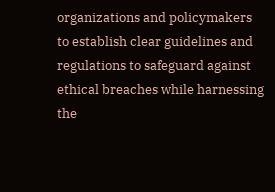organizations and policymakers to establish clear guidelines and regulations to safeguard against ethical breaches while harnessing the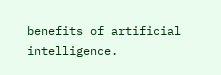benefits of artificial intelligence.